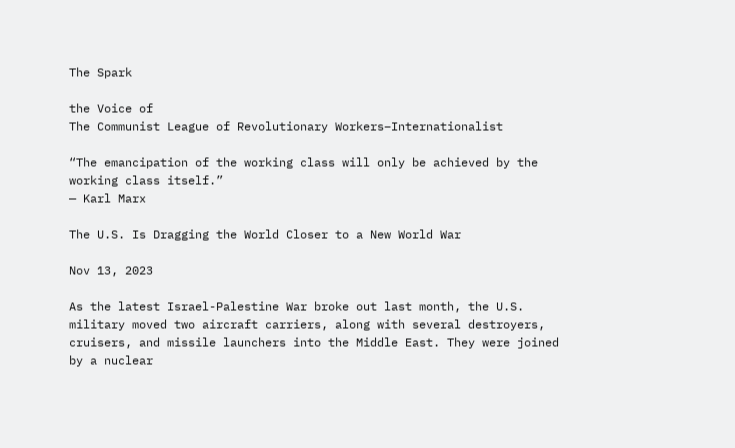The Spark

the Voice of
The Communist League of Revolutionary Workers–Internationalist

“The emancipation of the working class will only be achieved by the working class itself.”
— Karl Marx

The U.S. Is Dragging the World Closer to a New World War

Nov 13, 2023

As the latest Israel-Palestine War broke out last month, the U.S. military moved two aircraft carriers, along with several destroyers, cruisers, and missile launchers into the Middle East. They were joined by a nuclear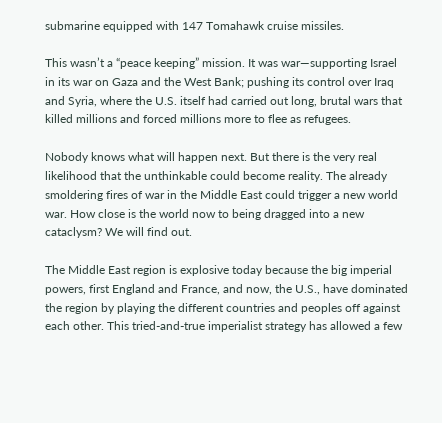submarine equipped with 147 Tomahawk cruise missiles.

This wasn’t a “peace keeping” mission. It was war—supporting Israel in its war on Gaza and the West Bank; pushing its control over Iraq and Syria, where the U.S. itself had carried out long, brutal wars that killed millions and forced millions more to flee as refugees.

Nobody knows what will happen next. But there is the very real likelihood that the unthinkable could become reality. The already smoldering fires of war in the Middle East could trigger a new world war. How close is the world now to being dragged into a new cataclysm? We will find out.

The Middle East region is explosive today because the big imperial powers, first England and France, and now, the U.S., have dominated the region by playing the different countries and peoples off against each other. This tried-and-true imperialist strategy has allowed a few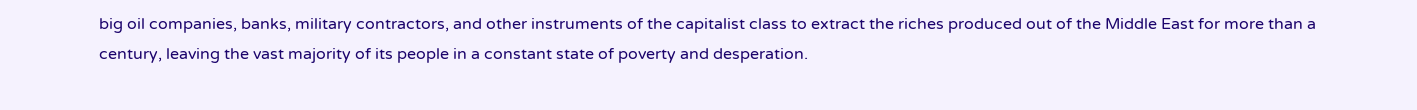big oil companies, banks, military contractors, and other instruments of the capitalist class to extract the riches produced out of the Middle East for more than a century, leaving the vast majority of its people in a constant state of poverty and desperation.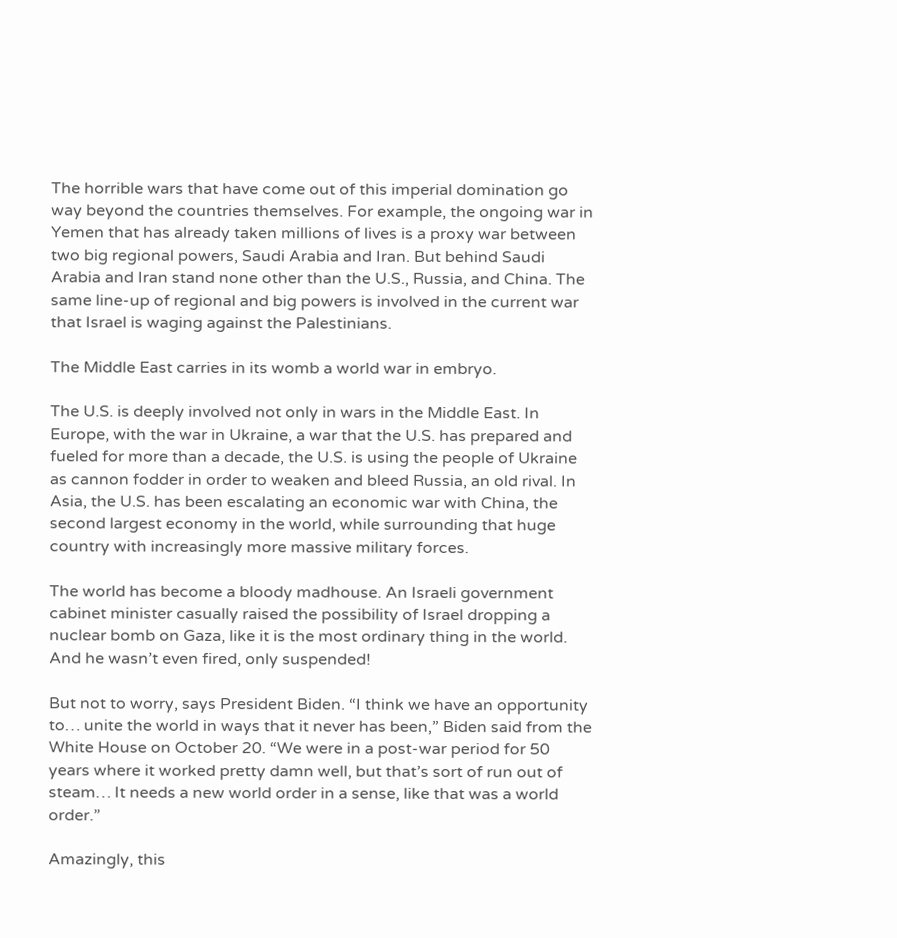The horrible wars that have come out of this imperial domination go way beyond the countries themselves. For example, the ongoing war in Yemen that has already taken millions of lives is a proxy war between two big regional powers, Saudi Arabia and Iran. But behind Saudi Arabia and Iran stand none other than the U.S., Russia, and China. The same line-up of regional and big powers is involved in the current war that Israel is waging against the Palestinians.

The Middle East carries in its womb a world war in embryo.

The U.S. is deeply involved not only in wars in the Middle East. In Europe, with the war in Ukraine, a war that the U.S. has prepared and fueled for more than a decade, the U.S. is using the people of Ukraine as cannon fodder in order to weaken and bleed Russia, an old rival. In Asia, the U.S. has been escalating an economic war with China, the second largest economy in the world, while surrounding that huge country with increasingly more massive military forces.

The world has become a bloody madhouse. An Israeli government cabinet minister casually raised the possibility of Israel dropping a nuclear bomb on Gaza, like it is the most ordinary thing in the world. And he wasn’t even fired, only suspended!

But not to worry, says President Biden. “I think we have an opportunity to… unite the world in ways that it never has been,” Biden said from the White House on October 20. “We were in a post-war period for 50 years where it worked pretty damn well, but that’s sort of run out of steam… It needs a new world order in a sense, like that was a world order.”

Amazingly, this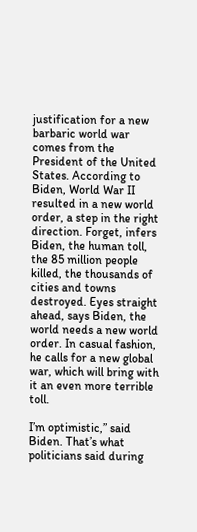justification for a new barbaric world war comes from the President of the United States. According to Biden, World War II resulted in a new world order, a step in the right direction. Forget, infers Biden, the human toll, the 85 million people killed, the thousands of cities and towns destroyed. Eyes straight ahead, says Biden, the world needs a new world order. In casual fashion, he calls for a new global war, which will bring with it an even more terrible toll.

I’m optimistic,” said Biden. That’s what politicians said during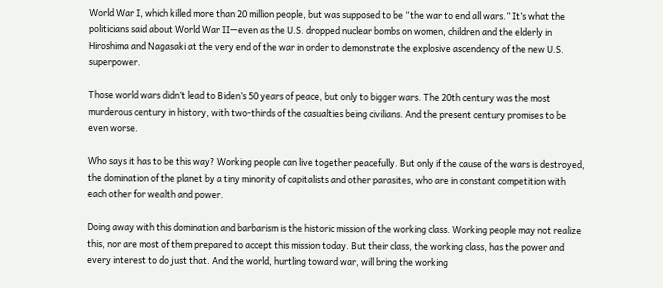World War I, which killed more than 20 million people, but was supposed to be “the war to end all wars.” It’s what the politicians said about World War II—even as the U.S. dropped nuclear bombs on women, children and the elderly in Hiroshima and Nagasaki at the very end of the war in order to demonstrate the explosive ascendency of the new U.S. superpower.

Those world wars didn’t lead to Biden’s 50 years of peace, but only to bigger wars. The 20th century was the most murderous century in history, with two-thirds of the casualties being civilians. And the present century promises to be even worse.

Who says it has to be this way? Working people can live together peacefully. But only if the cause of the wars is destroyed, the domination of the planet by a tiny minority of capitalists and other parasites, who are in constant competition with each other for wealth and power.

Doing away with this domination and barbarism is the historic mission of the working class. Working people may not realize this, nor are most of them prepared to accept this mission today. But their class, the working class, has the power and every interest to do just that. And the world, hurtling toward war, will bring the working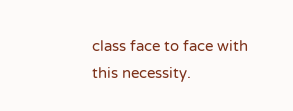class face to face with this necessity.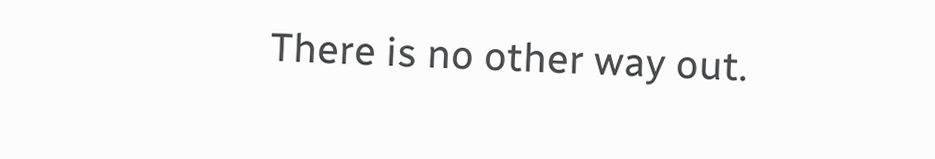There is no other way out.